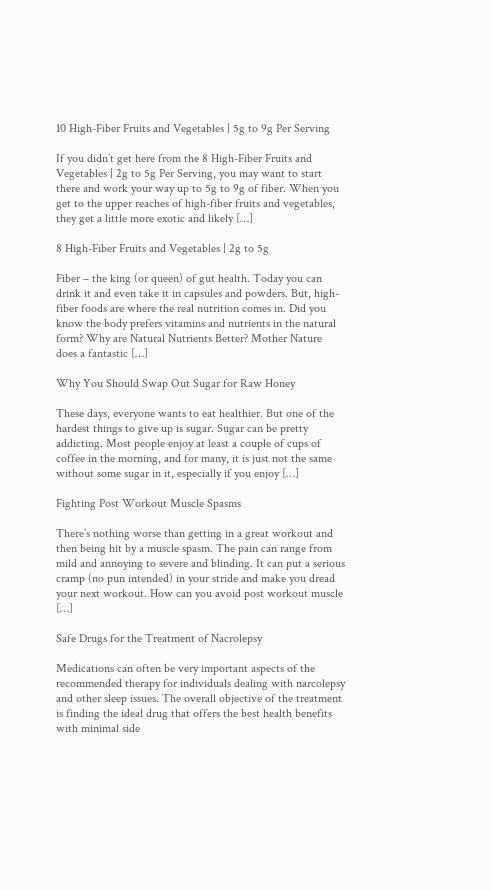10 High-Fiber Fruits and Vegetables | 5g to 9g Per Serving

If you didn’t get here from the 8 High-Fiber Fruits and Vegetables | 2g to 5g Per Serving, you may want to start there and work your way up to 5g to 9g of fiber. When you get to the upper reaches of high-fiber fruits and vegetables, they get a little more exotic and likely […]

8 High-Fiber Fruits and Vegetables | 2g to 5g

Fiber – the king (or queen) of gut health. Today you can drink it and even take it in capsules and powders. But, high-fiber foods are where the real nutrition comes in. Did you know the body prefers vitamins and nutrients in the natural form? Why are Natural Nutrients Better? Mother Nature does a fantastic […]

Why You Should Swap Out Sugar for Raw Honey

These days, everyone wants to eat healthier. But one of the hardest things to give up is sugar. Sugar can be pretty addicting. Most people enjoy at least a couple of cups of coffee in the morning, and for many, it is just not the same without some sugar in it, especially if you enjoy […]

Fighting Post Workout Muscle Spasms

There’s nothing worse than getting in a great workout and then being hit by a muscle spasm. The pain can range from mild and annoying to severe and blinding. It can put a serious cramp (no pun intended) in your stride and make you dread your next workout. How can you avoid post workout muscle […]

Safe Drugs for the Treatment of Nacrolepsy

Medications can often be very important aspects of the recommended therapy for individuals dealing with narcolepsy and other sleep issues. The overall objective of the treatment is finding the ideal drug that offers the best health benefits with minimal side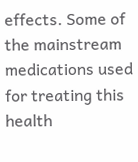effects. Some of the mainstream medications used for treating this health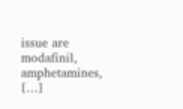issue are modafinil, amphetamines, […]